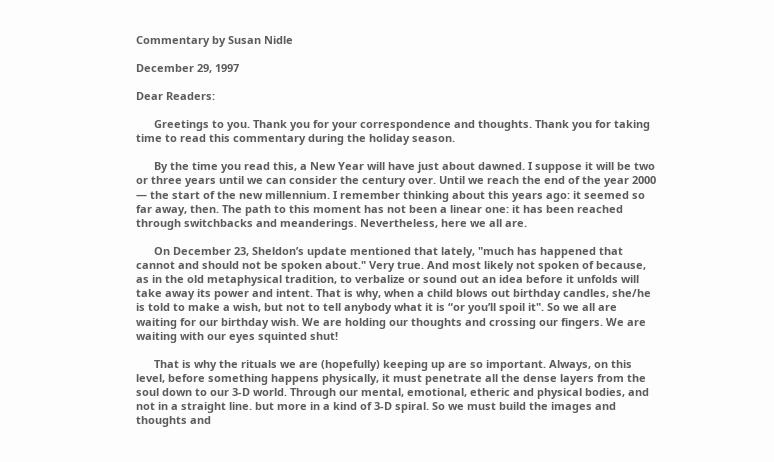Commentary by Susan Nidle

December 29, 1997

Dear Readers:

      Greetings to you. Thank you for your correspondence and thoughts. Thank you for taking time to read this commentary during the holiday season.

      By the time you read this, a New Year will have just about dawned. I suppose it will be two or three years until we can consider the century over. Until we reach the end of the year 2000 — the start of the new millennium. I remember thinking about this years ago: it seemed so far away, then. The path to this moment has not been a linear one: it has been reached through switchbacks and meanderings. Nevertheless, here we all are.

      On December 23, Sheldon’s update mentioned that lately, "much has happened that cannot and should not be spoken about." Very true. And most likely not spoken of because, as in the old metaphysical tradition, to verbalize or sound out an idea before it unfolds will take away its power and intent. That is why, when a child blows out birthday candles, she/he is told to make a wish, but not to tell anybody what it is “or you’ll spoil it". So we all are waiting for our birthday wish. We are holding our thoughts and crossing our fingers. We are waiting with our eyes squinted shut!

      That is why the rituals we are (hopefully) keeping up are so important. Always, on this level, before something happens physically, it must penetrate all the dense layers from the soul down to our 3-D world. Through our mental, emotional, etheric and physical bodies, and not in a straight line. but more in a kind of 3-D spiral. So we must build the images and thoughts and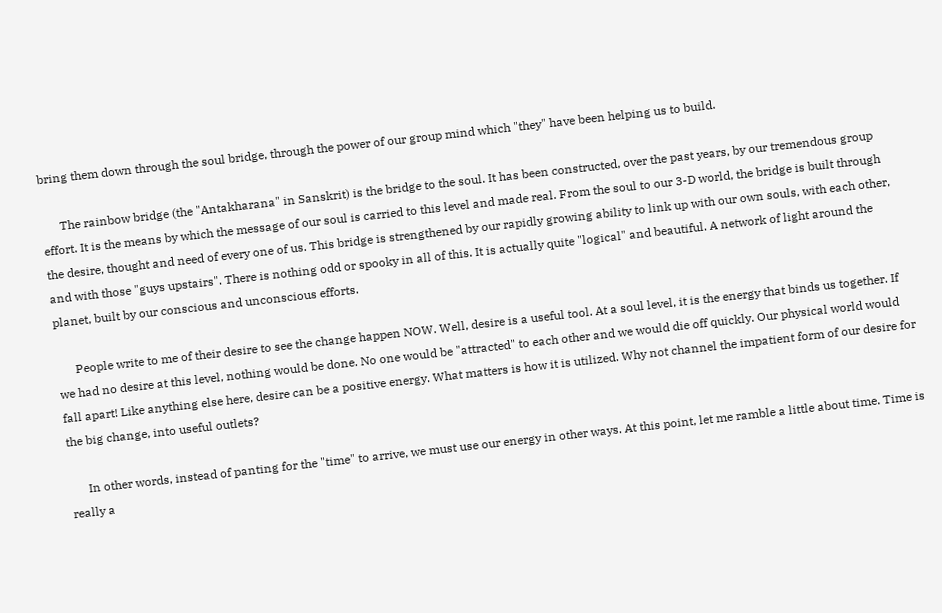bring them down through the soul bridge, through the power of our group mind which "they" have been helping us to build.

      The rainbow bridge (the "Antakharana" in Sanskrit) is the bridge to the soul. It has been constructed, over the past years, by our tremendous group effort. It is the means by which the message of our soul is carried to this level and made real. From the soul to our 3-D world, the bridge is built through the desire, thought and need of every one of us. This bridge is strengthened by our rapidly growing ability to link up with our own souls, with each other, and with those "guys upstairs". There is nothing odd or spooky in all of this. It is actually quite "logical" and beautiful. A network of light around the planet, built by our conscious and unconscious efforts.

      People write to me of their desire to see the change happen NOW. Well, desire is a useful tool. At a soul level, it is the energy that binds us together. If we had no desire at this level, nothing would be done. No one would be "attracted" to each other and we would die off quickly. Our physical world would fall apart! Like anything else here, desire can be a positive energy. What matters is how it is utilized. Why not channel the impatient form of our desire for the big change, into useful outlets?

      In other words, instead of panting for the "time" to arrive, we must use our energy in other ways. At this point, let me ramble a little about time. Time is really a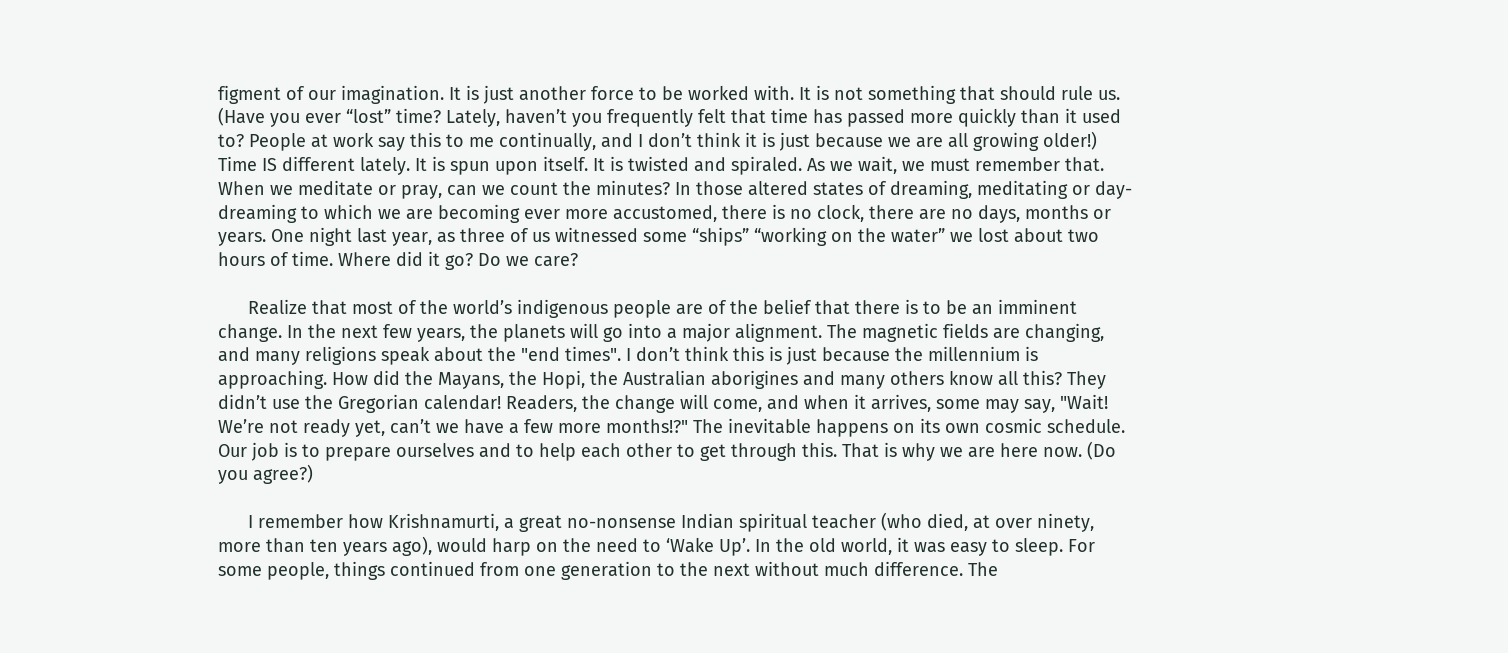figment of our imagination. It is just another force to be worked with. It is not something that should rule us. (Have you ever “lost” time? Lately, haven’t you frequently felt that time has passed more quickly than it used to? People at work say this to me continually, and I don’t think it is just because we are all growing older!) Time IS different lately. It is spun upon itself. It is twisted and spiraled. As we wait, we must remember that. When we meditate or pray, can we count the minutes? In those altered states of dreaming, meditating or day-dreaming to which we are becoming ever more accustomed, there is no clock, there are no days, months or years. One night last year, as three of us witnessed some “ships” “working on the water” we lost about two hours of time. Where did it go? Do we care?

      Realize that most of the world’s indigenous people are of the belief that there is to be an imminent change. In the next few years, the planets will go into a major alignment. The magnetic fields are changing, and many religions speak about the "end times". I don’t think this is just because the millennium is approaching. How did the Mayans, the Hopi, the Australian aborigines and many others know all this? They didn’t use the Gregorian calendar! Readers, the change will come, and when it arrives, some may say, "Wait! We’re not ready yet, can’t we have a few more months!?" The inevitable happens on its own cosmic schedule. Our job is to prepare ourselves and to help each other to get through this. That is why we are here now. (Do you agree?)

      I remember how Krishnamurti, a great no-nonsense Indian spiritual teacher (who died, at over ninety, more than ten years ago), would harp on the need to ‘Wake Up’. In the old world, it was easy to sleep. For some people, things continued from one generation to the next without much difference. The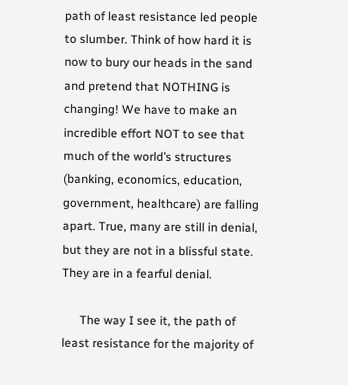path of least resistance led people to slumber. Think of how hard it is now to bury our heads in the sand and pretend that NOTHING is changing! We have to make an incredible effort NOT to see that much of the world’s structures (banking, economics, education, government, healthcare) are falling apart. True, many are still in denial, but they are not in a blissful state. They are in a fearful denial.

      The way I see it, the path of least resistance for the majority of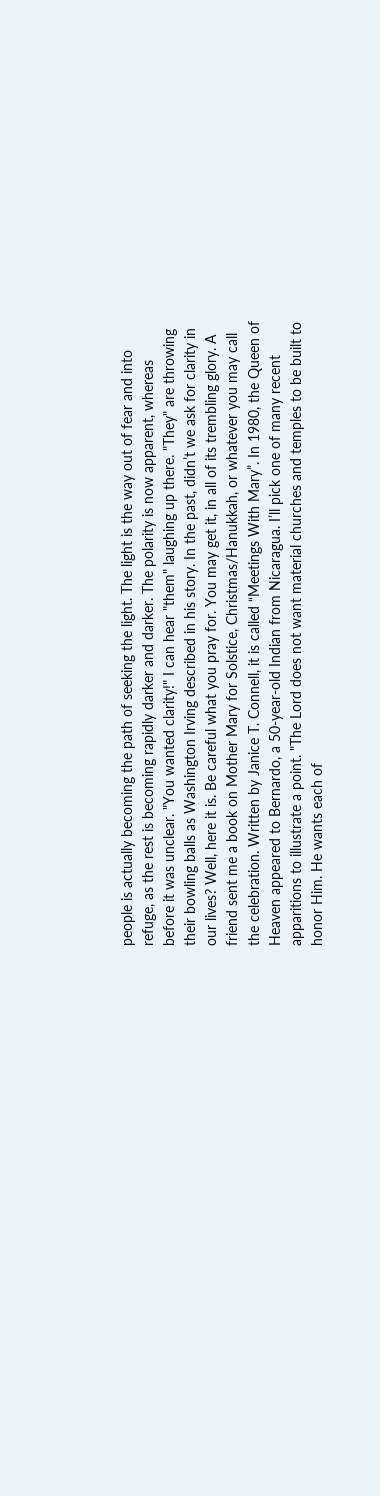people is actually becoming the path of seeking the light. The light is the way out of fear and into refuge, as the rest is becoming rapidly darker and darker. The polarity is now apparent, whereas before it was unclear. "You wanted clarity!" I can hear "them" laughing up there. "They" are throwing their bowling balls as Washington Irving described in his story. In the past, didn’t we ask for clarity in our lives? Well, here it is. Be careful what you pray for. You may get it, in all of its trembling glory. A friend sent me a book on Mother Mary for Solstice, Christmas/Hanukkah, or whatever you may call the celebration. Written by Janice T. Connell, it is called “Meetings With Mary”. In 1980, the Queen of Heaven appeared to Bernardo, a 50-year-old Indian from Nicaragua. I’ll pick one of many recent apparitions to illustrate a point. "The Lord does not want material churches and temples to be built to honor Him. He wants each of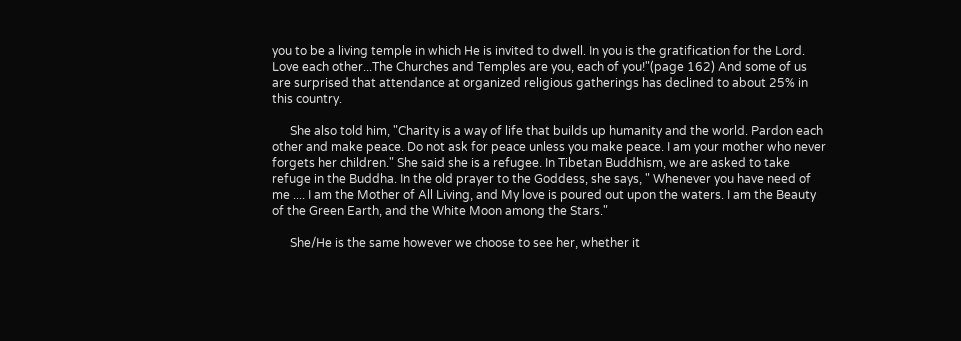you to be a living temple in which He is invited to dwell. In you is the gratification for the Lord. Love each other...The Churches and Temples are you, each of you!"(page 162) And some of us are surprised that attendance at organized religious gatherings has declined to about 25% in this country.

      She also told him, "Charity is a way of life that builds up humanity and the world. Pardon each other and make peace. Do not ask for peace unless you make peace. I am your mother who never forgets her children." She said she is a refugee. In Tibetan Buddhism, we are asked to take refuge in the Buddha. In the old prayer to the Goddess, she says, " Whenever you have need of me .... I am the Mother of All Living, and My love is poured out upon the waters. I am the Beauty of the Green Earth, and the White Moon among the Stars."

      She/He is the same however we choose to see her, whether it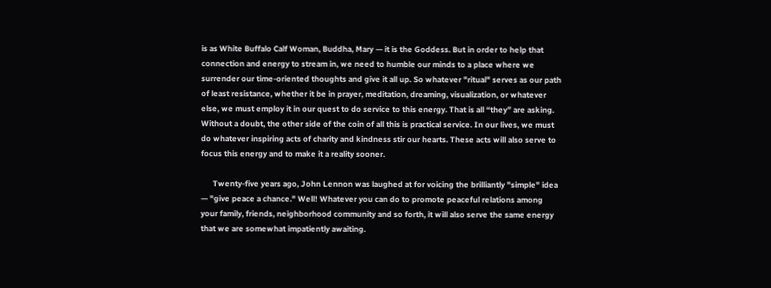is as White Buffalo Calf Woman, Buddha, Mary — it is the Goddess. But in order to help that connection and energy to stream in, we need to humble our minds to a place where we surrender our time-oriented thoughts and give it all up. So whatever "ritual" serves as our path of least resistance, whether it be in prayer, meditation, dreaming, visualization, or whatever else, we must employ it in our quest to do service to this energy. That is all “they” are asking. Without a doubt, the other side of the coin of all this is practical service. In our lives, we must do whatever inspiring acts of charity and kindness stir our hearts. These acts will also serve to focus this energy and to make it a reality sooner.

      Twenty-five years ago, John Lennon was laughed at for voicing the brilliantly "simple" idea — "give peace a chance." Well! Whatever you can do to promote peaceful relations among your family, friends, neighborhood community and so forth, it will also serve the same energy that we are somewhat impatiently awaiting.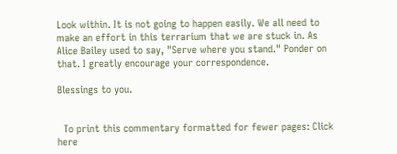Look within. It is not going to happen easily. We all need to make an effort in this terrarium that we are stuck in. As Alice Bailey used to say, "Serve where you stand." Ponder on that. I greatly encourage your correspondence.

Blessings to you.


  To print this commentary formatted for fewer pages: Click here